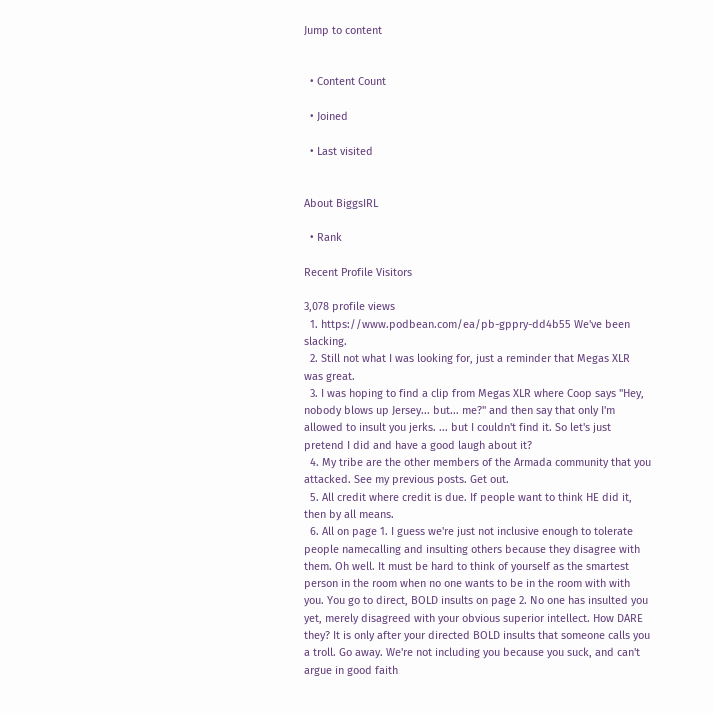Jump to content


  • Content Count

  • Joined

  • Last visited


About BiggsIRL

  • Rank

Recent Profile Visitors

3,078 profile views
  1. https://www.podbean.com/ea/pb-gppry-dd4b55 We've been slacking.
  2. Still not what I was looking for, just a reminder that Megas XLR was great.
  3. I was hoping to find a clip from Megas XLR where Coop says "Hey, nobody blows up Jersey... but... me?" and then say that only I'm allowed to insult you jerks. ... but I couldn't find it. So let's just pretend I did and have a good laugh about it?
  4. My tribe are the other members of the Armada community that you attacked. See my previous posts. Get out.
  5. All credit where credit is due. If people want to think HE did it, then by all means.
  6. All on page 1. I guess we're just not inclusive enough to tolerate people namecalling and insulting others because they disagree with them. Oh well. It must be hard to think of yourself as the smartest person in the room when no one wants to be in the room with with you. You go to direct, BOLD insults on page 2. No one has insulted you yet, merely disagreed with your obvious superior intellect. How DARE they? It is only after your directed BOLD insults that someone calls you a troll. Go away. We're not including you because you suck, and can't argue in good faith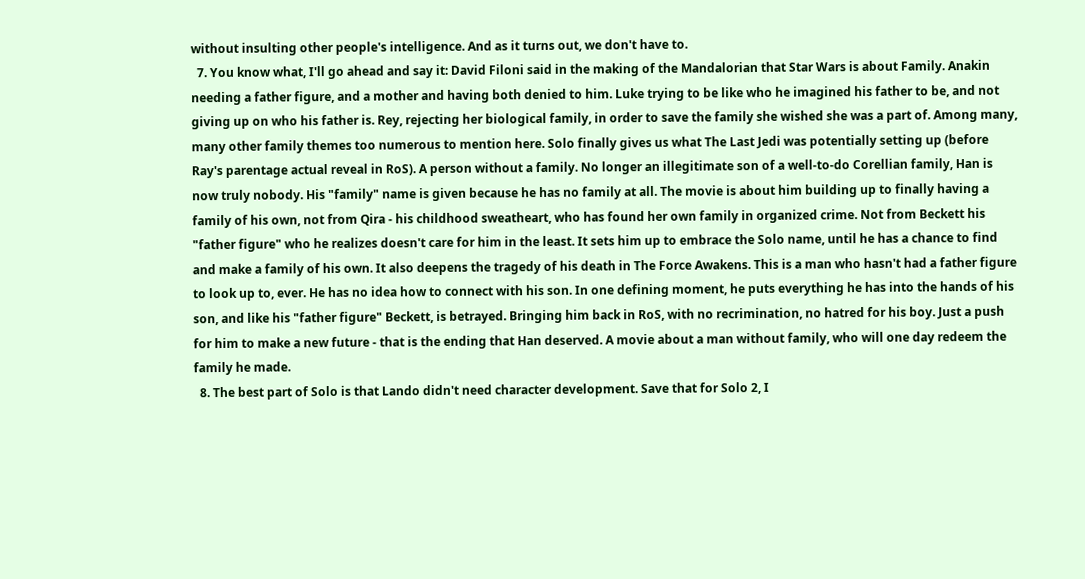without insulting other people's intelligence. And as it turns out, we don't have to.
  7. You know what, I'll go ahead and say it: David Filoni said in the making of the Mandalorian that Star Wars is about Family. Anakin needing a father figure, and a mother and having both denied to him. Luke trying to be like who he imagined his father to be, and not giving up on who his father is. Rey, rejecting her biological family, in order to save the family she wished she was a part of. Among many, many other family themes too numerous to mention here. Solo finally gives us what The Last Jedi was potentially setting up (before Ray's parentage actual reveal in RoS). A person without a family. No longer an illegitimate son of a well-to-do Corellian family, Han is now truly nobody. His "family" name is given because he has no family at all. The movie is about him building up to finally having a family of his own, not from Qira - his childhood sweatheart, who has found her own family in organized crime. Not from Beckett his "father figure" who he realizes doesn't care for him in the least. It sets him up to embrace the Solo name, until he has a chance to find and make a family of his own. It also deepens the tragedy of his death in The Force Awakens. This is a man who hasn't had a father figure to look up to, ever. He has no idea how to connect with his son. In one defining moment, he puts everything he has into the hands of his son, and like his "father figure" Beckett, is betrayed. Bringing him back in RoS, with no recrimination, no hatred for his boy. Just a push for him to make a new future - that is the ending that Han deserved. A movie about a man without family, who will one day redeem the family he made.
  8. The best part of Solo is that Lando didn't need character development. Save that for Solo 2, I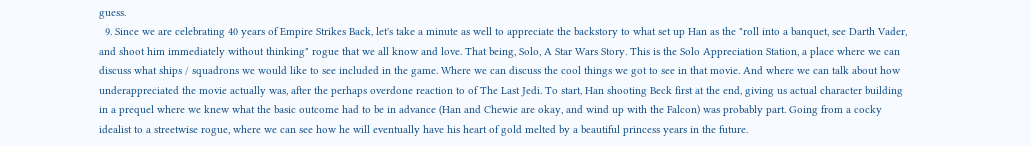guess.
  9. Since we are celebrating 40 years of Empire Strikes Back, let's take a minute as well to appreciate the backstory to what set up Han as the "roll into a banquet, see Darth Vader, and shoot him immediately without thinking" rogue that we all know and love. That being, Solo, A Star Wars Story. This is the Solo Appreciation Station, a place where we can discuss what ships / squadrons we would like to see included in the game. Where we can discuss the cool things we got to see in that movie. And where we can talk about how underappreciated the movie actually was, after the perhaps overdone reaction to of The Last Jedi. To start, Han shooting Beck first at the end, giving us actual character building in a prequel where we knew what the basic outcome had to be in advance (Han and Chewie are okay, and wind up with the Falcon) was probably part. Going from a cocky idealist to a streetwise rogue, where we can see how he will eventually have his heart of gold melted by a beautiful princess years in the future.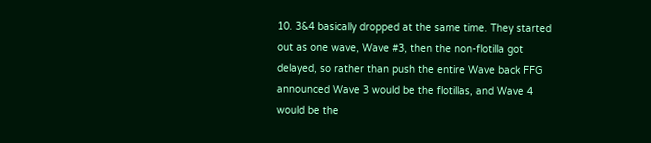10. 3&4 basically dropped at the same time. They started out as one wave, Wave #3, then the non-flotilla got delayed, so rather than push the entire Wave back FFG announced Wave 3 would be the flotillas, and Wave 4 would be the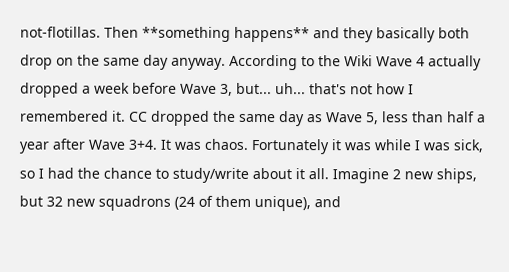not-flotillas. Then **something happens** and they basically both drop on the same day anyway. According to the Wiki Wave 4 actually dropped a week before Wave 3, but... uh... that's not how I remembered it. CC dropped the same day as Wave 5, less than half a year after Wave 3+4. It was chaos. Fortunately it was while I was sick, so I had the chance to study/write about it all. Imagine 2 new ships, but 32 new squadrons (24 of them unique), and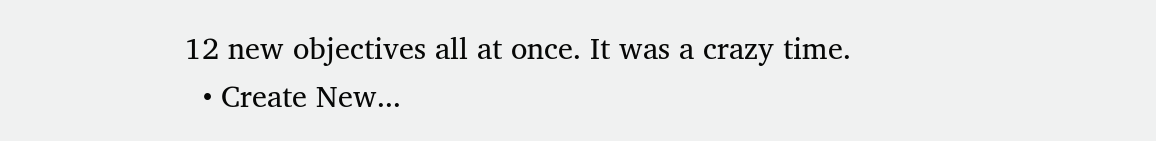12 new objectives all at once. It was a crazy time.
  • Create New...